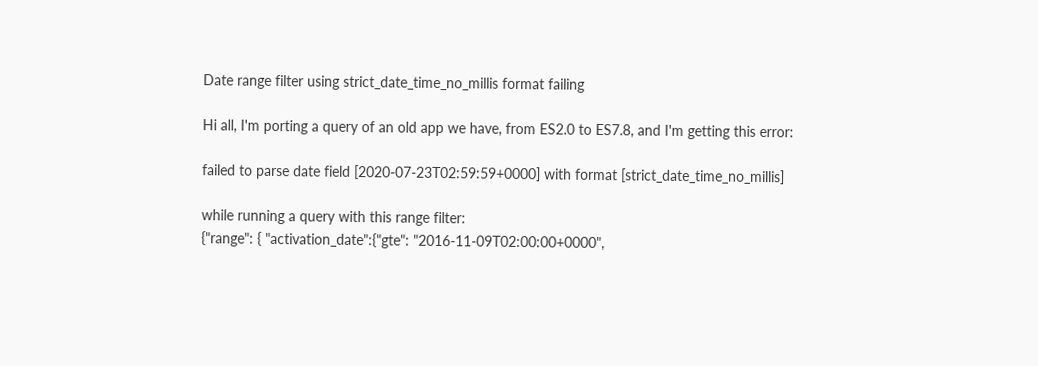Date range filter using strict_date_time_no_millis format failing

Hi all, I'm porting a query of an old app we have, from ES2.0 to ES7.8, and I'm getting this error:

failed to parse date field [2020-07-23T02:59:59+0000] with format [strict_date_time_no_millis]

while running a query with this range filter:
{"range": { "activation_date":{"gte": "2016-11-09T02:00:00+0000",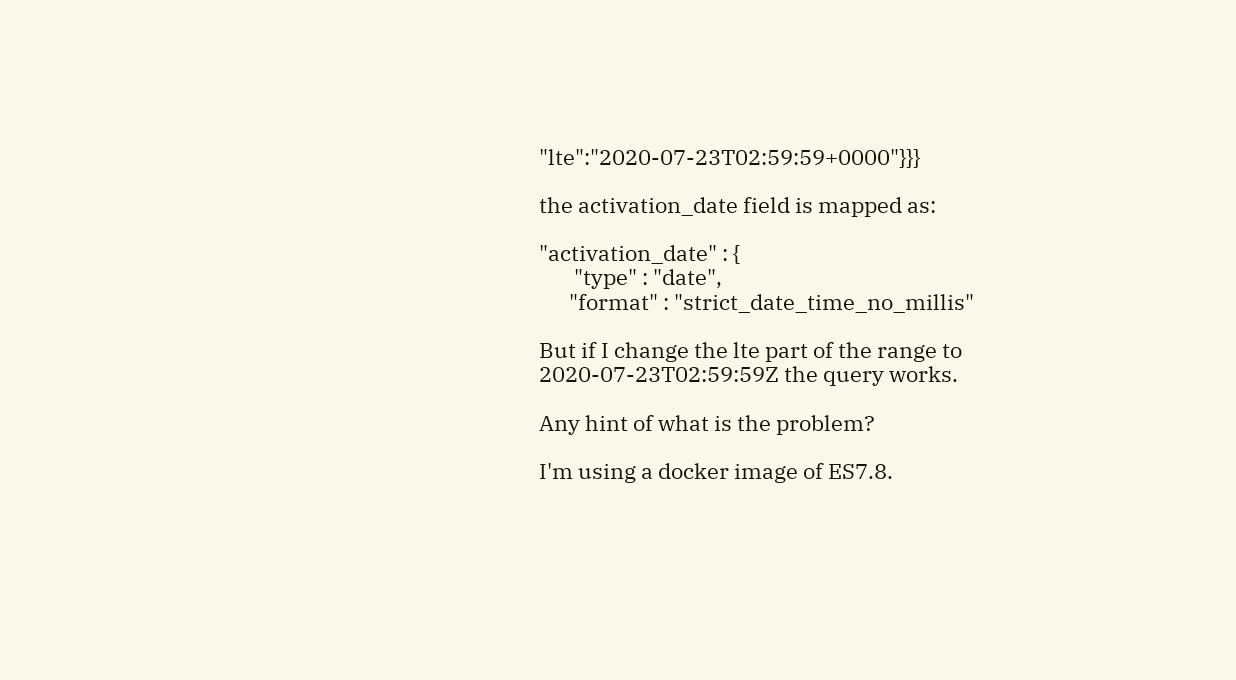"lte":"2020-07-23T02:59:59+0000"}}}

the activation_date field is mapped as:

"activation_date" : {
       "type" : "date",
      "format" : "strict_date_time_no_millis"

But if I change the lte part of the range to 2020-07-23T02:59:59Z the query works.

Any hint of what is the problem?

I'm using a docker image of ES7.8.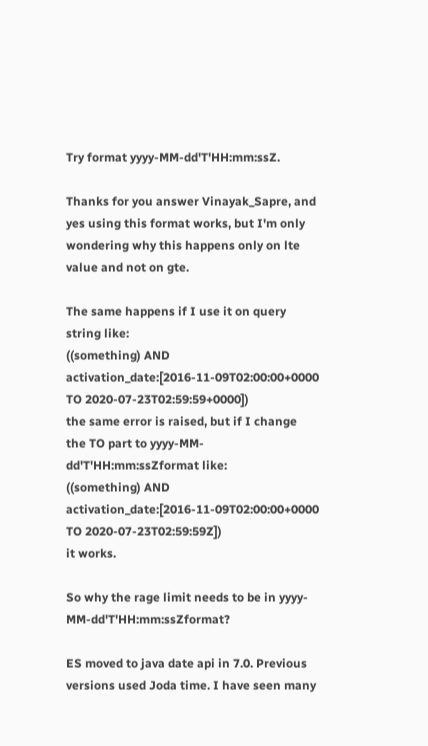Try format yyyy-MM-dd'T'HH:mm:ssZ.

Thanks for you answer Vinayak_Sapre, and yes using this format works, but I'm only wondering why this happens only on lte value and not on gte.

The same happens if I use it on query string like:
((something) AND activation_date:[2016-11-09T02:00:00+0000 TO 2020-07-23T02:59:59+0000])
the same error is raised, but if I change the TO part to yyyy-MM-dd'T'HH:mm:ssZformat like:
((something) AND activation_date:[2016-11-09T02:00:00+0000 TO 2020-07-23T02:59:59Z])
it works.

So why the rage limit needs to be in yyyy-MM-dd'T'HH:mm:ssZformat?

ES moved to java date api in 7.0. Previous versions used Joda time. I have seen many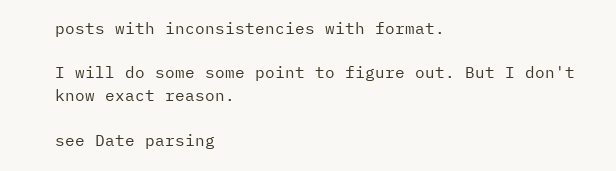posts with inconsistencies with format.

I will do some some point to figure out. But I don't know exact reason.

see Date parsing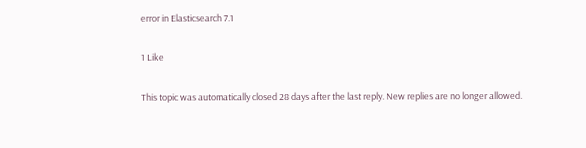error in Elasticsearch 7.1

1 Like

This topic was automatically closed 28 days after the last reply. New replies are no longer allowed.